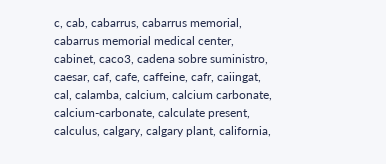c, cab, cabarrus, cabarrus memorial, cabarrus memorial medical center, cabinet, caco3, cadena sobre suministro, caesar, caf, cafe, caffeine, cafr, caiingat, cal, calamba, calcium, calcium carbonate, calcium-carbonate, calculate present, calculus, calgary, calgary plant, california,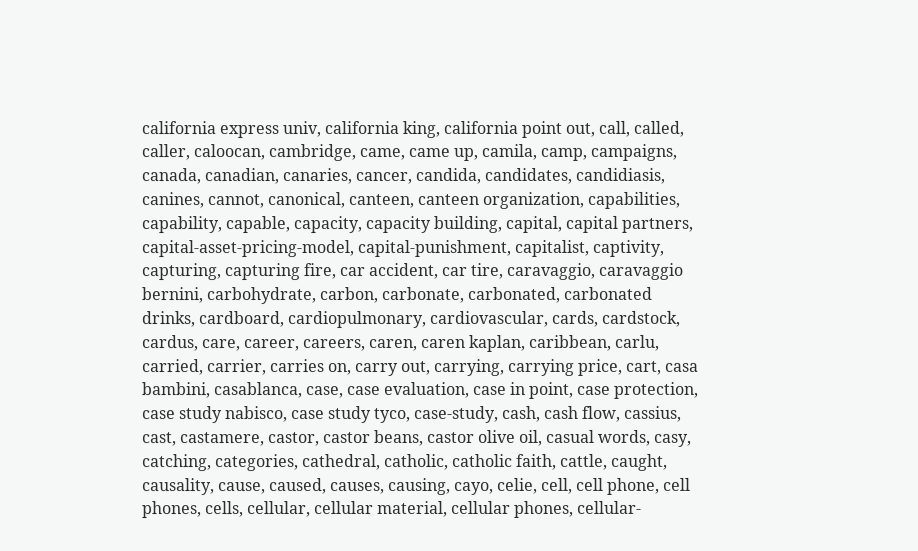california express univ, california king, california point out, call, called, caller, caloocan, cambridge, came, came up, camila, camp, campaigns, canada, canadian, canaries, cancer, candida, candidates, candidiasis, canines, cannot, canonical, canteen, canteen organization, capabilities, capability, capable, capacity, capacity building, capital, capital partners, capital-asset-pricing-model, capital-punishment, capitalist, captivity, capturing, capturing fire, car accident, car tire, caravaggio, caravaggio bernini, carbohydrate, carbon, carbonate, carbonated, carbonated drinks, cardboard, cardiopulmonary, cardiovascular, cards, cardstock, cardus, care, career, careers, caren, caren kaplan, caribbean, carlu, carried, carrier, carries on, carry out, carrying, carrying price, cart, casa bambini, casablanca, case, case evaluation, case in point, case protection, case study nabisco, case study tyco, case-study, cash, cash flow, cassius, cast, castamere, castor, castor beans, castor olive oil, casual words, casy, catching, categories, cathedral, catholic, catholic faith, cattle, caught, causality, cause, caused, causes, causing, cayo, celie, cell, cell phone, cell phones, cells, cellular, cellular material, cellular phones, cellular-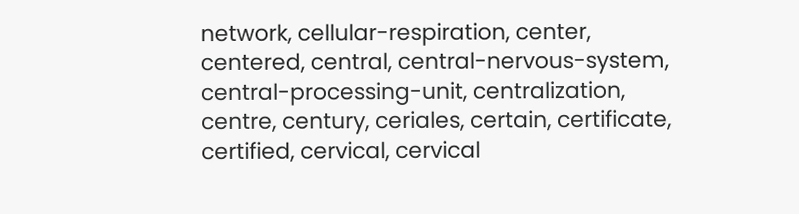network, cellular-respiration, center, centered, central, central-nervous-system, central-processing-unit, centralization, centre, century, ceriales, certain, certificate, certified, cervical, cervical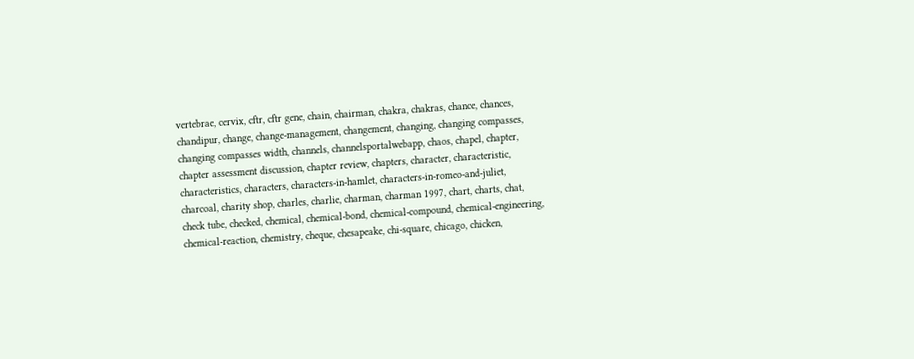vertebrae, cervix, cftr, cftr gene, chain, chairman, chakra, chakras, chance, chances, chandipur, change, change-management, changement, changing, changing compasses, changing compasses width, channels, channelsportalwebapp, chaos, chapel, chapter, chapter assessment discussion, chapter review, chapters, character, characteristic, characteristics, characters, characters-in-hamlet, characters-in-romeo-and-juliet, charcoal, charity shop, charles, charlie, charman, charman 1997, chart, charts, chat, check tube, checked, chemical, chemical-bond, chemical-compound, chemical-engineering, chemical-reaction, chemistry, cheque, chesapeake, chi-square, chicago, chicken,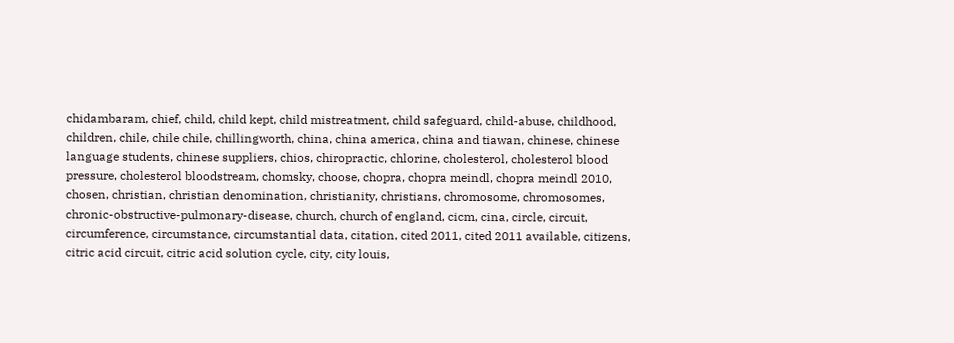chidambaram, chief, child, child kept, child mistreatment, child safeguard, child-abuse, childhood, children, chile, chile chile, chillingworth, china, china america, china and tiawan, chinese, chinese language students, chinese suppliers, chios, chiropractic, chlorine, cholesterol, cholesterol blood pressure, cholesterol bloodstream, chomsky, choose, chopra, chopra meindl, chopra meindl 2010, chosen, christian, christian denomination, christianity, christians, chromosome, chromosomes, chronic-obstructive-pulmonary-disease, church, church of england, cicm, cina, circle, circuit, circumference, circumstance, circumstantial data, citation, cited 2011, cited 2011 available, citizens, citric acid circuit, citric acid solution cycle, city, city louis,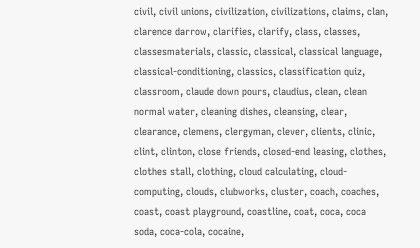civil, civil unions, civilization, civilizations, claims, clan, clarence darrow, clarifies, clarify, class, classes, classesmaterials, classic, classical, classical language, classical-conditioning, classics, classification quiz, classroom, claude down pours, claudius, clean, clean normal water, cleaning dishes, cleansing, clear, clearance, clemens, clergyman, clever, clients, clinic, clint, clinton, close friends, closed-end leasing, clothes, clothes stall, clothing, cloud calculating, cloud-computing, clouds, clubworks, cluster, coach, coaches, coast, coast playground, coastline, coat, coca, coca soda, coca-cola, cocaine,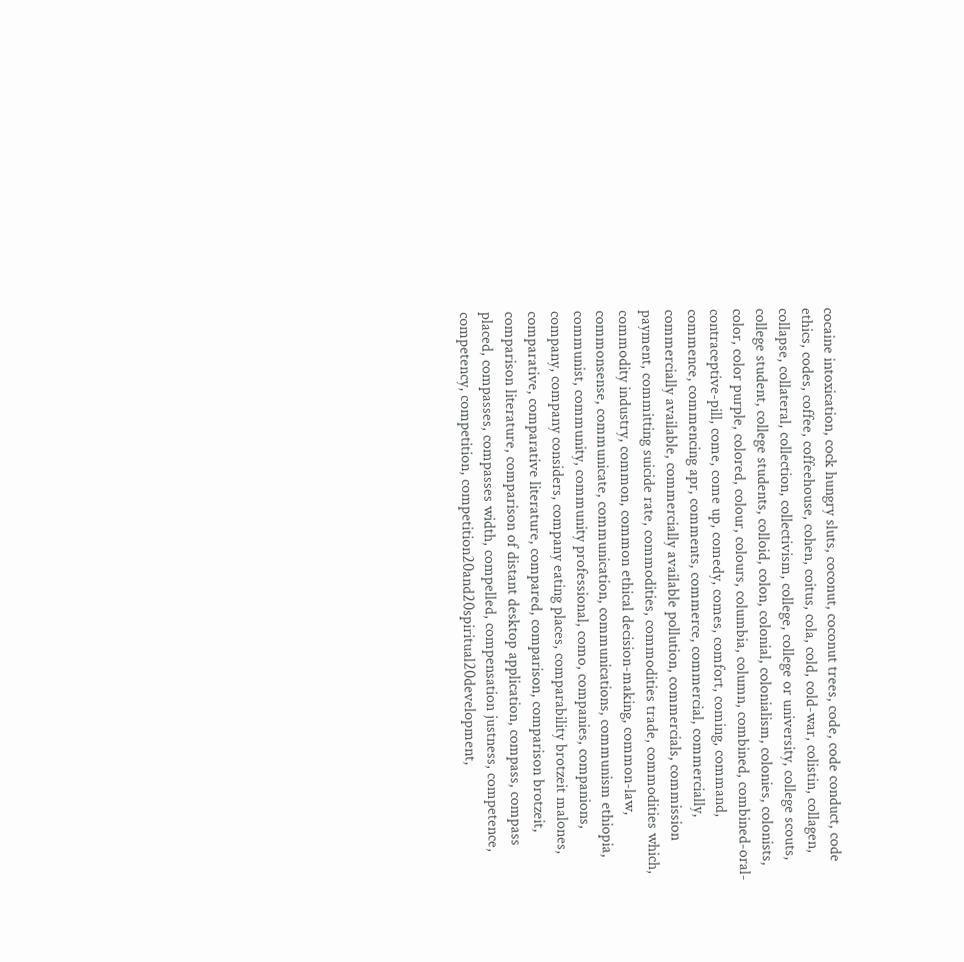cocaine intoxication, cock hungry sluts, coconut, coconut trees, code, code conduct, code ethics, codes, coffee, coffeehouse, cohen, coitus, cola, cold, cold-war, colistin, collagen, collapse, collateral, collection, collectivism, college, college or university, college scouts, college student, college students, colloid, colon, colonial, colonialism, colonies, colonists, color, color purple, colored, colour, colours, columbia, column, combined, combined-oral-contraceptive-pill, come, come up, comedy, comes, comfort, coming, command, commence, commencing apr, comments, commerce, commercial, commercially, commercially available, commercially available pollution, commercials, commission payment, committing suicide rate, commodities, commodities trade, commodities which, commodity industry, common, common ethical decision-making, common-law, commonsense, communicate, communication, communications, communism ethiopia, communist, community, community professional, como, companies, companions, company, company considers, company eating places, comparability brotzeit malones, comparative, comparative literature, compared, comparison, comparison brotzeit, comparison literature, comparison of distant desktop application, compass, compass placed, compasses, compasses width, compelled, compensation justness, competence, competency, competition, competition20and20spiritual20development,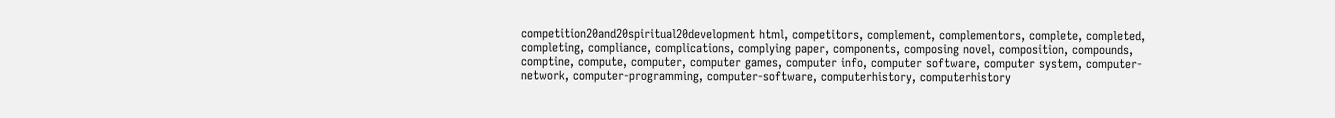competition20and20spiritual20development html, competitors, complement, complementors, complete, completed, completing, compliance, complications, complying paper, components, composing novel, composition, compounds, comptine, compute, computer, computer games, computer info, computer software, computer system, computer-network, computer-programming, computer-software, computerhistory, computerhistory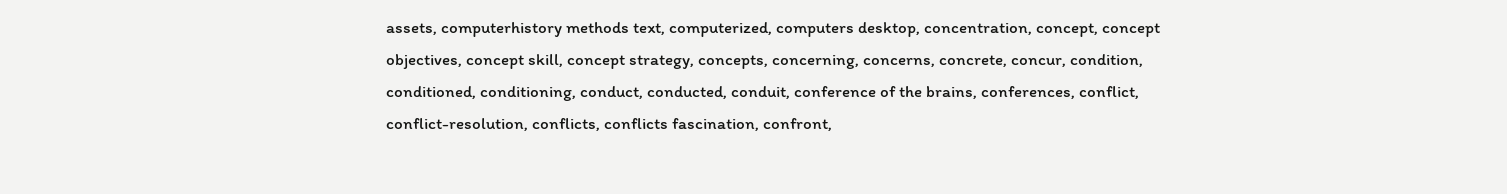assets, computerhistory methods text, computerized, computers desktop, concentration, concept, concept objectives, concept skill, concept strategy, concepts, concerning, concerns, concrete, concur, condition, conditioned, conditioning, conduct, conducted, conduit, conference of the brains, conferences, conflict, conflict-resolution, conflicts, conflicts fascination, confront,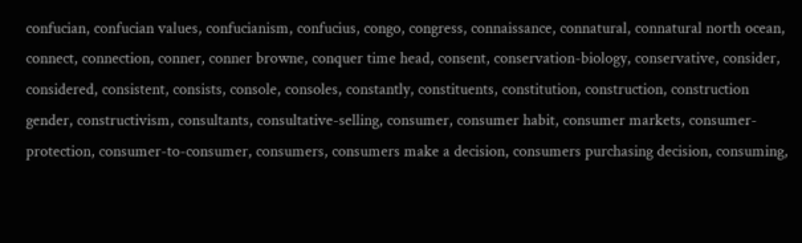confucian, confucian values, confucianism, confucius, congo, congress, connaissance, connatural, connatural north ocean, connect, connection, conner, conner browne, conquer time head, consent, conservation-biology, conservative, consider, considered, consistent, consists, console, consoles, constantly, constituents, constitution, construction, construction gender, constructivism, consultants, consultative-selling, consumer, consumer habit, consumer markets, consumer-protection, consumer-to-consumer, consumers, consumers make a decision, consumers purchasing decision, consuming,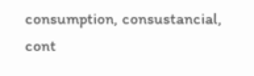consumption, consustancial, cont